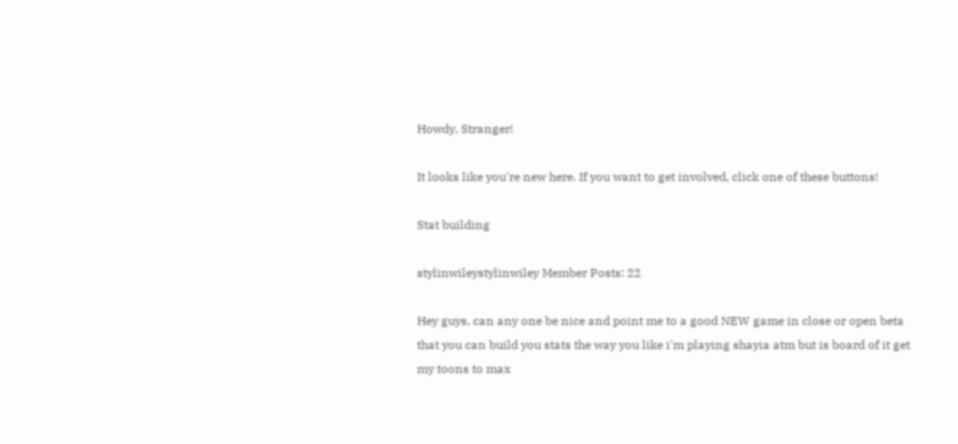Howdy, Stranger!

It looks like you're new here. If you want to get involved, click one of these buttons!

Stat building

stylinwileystylinwiley Member Posts: 22

Hey guys, can any one be nice and point me to a good NEW game in close or open beta that you can build you stats the way you like i'm playing shayia atm but is board of it get my toons to max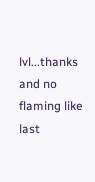lvl...thanks and no flaming like last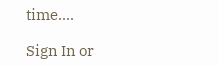time....

Sign In or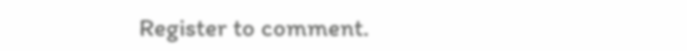Register to comment.